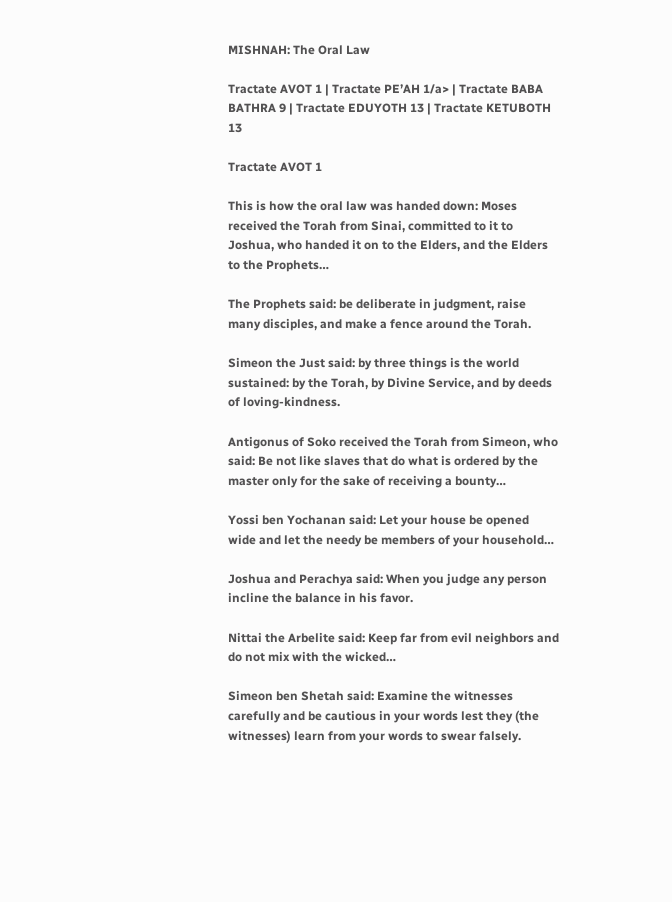MISHNAH: The Oral Law

Tractate AVOT 1 | Tractate PE’AH 1/a> | Tractate BABA BATHRA 9 | Tractate EDUYOTH 13 | Tractate KETUBOTH 13

Tractate AVOT 1

This is how the oral law was handed down: Moses received the Torah from Sinai, committed to it to Joshua, who handed it on to the Elders, and the Elders to the Prophets…

The Prophets said: be deliberate in judgment, raise many disciples, and make a fence around the Torah.

Simeon the Just said: by three things is the world sustained: by the Torah, by Divine Service, and by deeds of loving-kindness.

Antigonus of Soko received the Torah from Simeon, who said: Be not like slaves that do what is ordered by the master only for the sake of receiving a bounty…

Yossi ben Yochanan said: Let your house be opened wide and let the needy be members of your household…

Joshua and Perachya said: When you judge any person incline the balance in his favor.

Nittai the Arbelite said: Keep far from evil neighbors and do not mix with the wicked…

Simeon ben Shetah said: Examine the witnesses carefully and be cautious in your words lest they (the witnesses) learn from your words to swear falsely.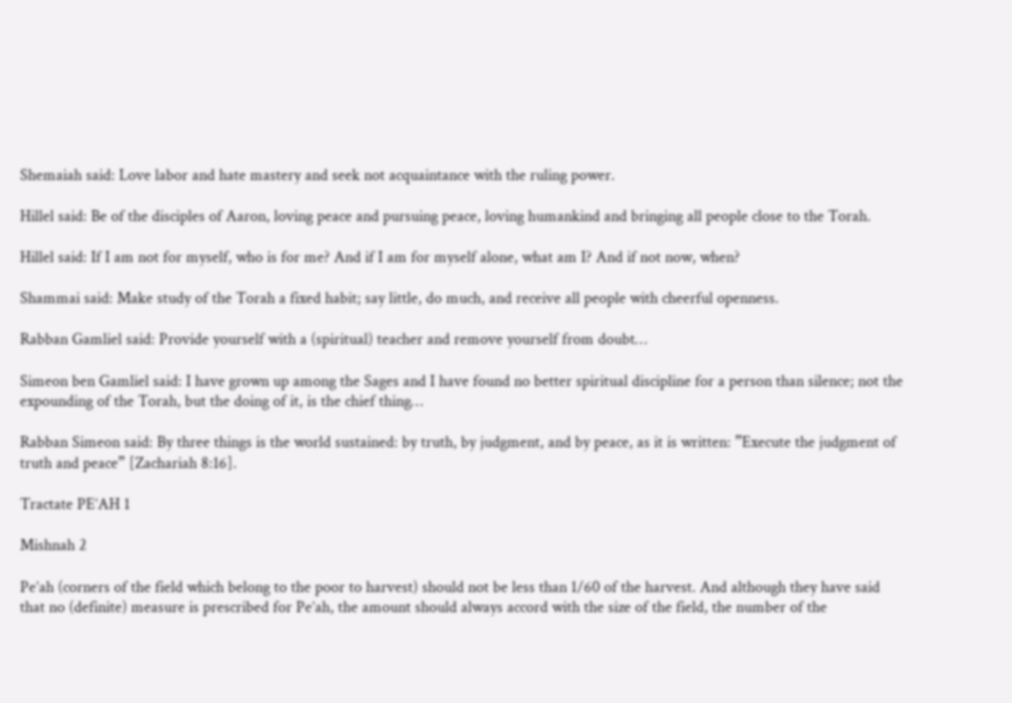Shemaiah said: Love labor and hate mastery and seek not acquaintance with the ruling power.

Hillel said: Be of the disciples of Aaron, loving peace and pursuing peace, loving humankind and bringing all people close to the Torah.

Hillel said: If I am not for myself, who is for me? And if I am for myself alone, what am I? And if not now, when?

Shammai said: Make study of the Torah a fixed habit; say little, do much, and receive all people with cheerful openness.

Rabban Gamliel said: Provide yourself with a (spiritual) teacher and remove yourself from doubt…

Simeon ben Gamliel said: I have grown up among the Sages and I have found no better spiritual discipline for a person than silence; not the expounding of the Torah, but the doing of it, is the chief thing…

Rabban Simeon said: By three things is the world sustained: by truth, by judgment, and by peace, as it is written: ”Execute the judgment of truth and peace” [Zachariah 8:16].

Tractate PE’AH 1

Mishnah 2

Pe’ah (corners of the field which belong to the poor to harvest) should not be less than 1/60 of the harvest. And although they have said that no (definite) measure is prescribed for Pe’ah, the amount should always accord with the size of the field, the number of the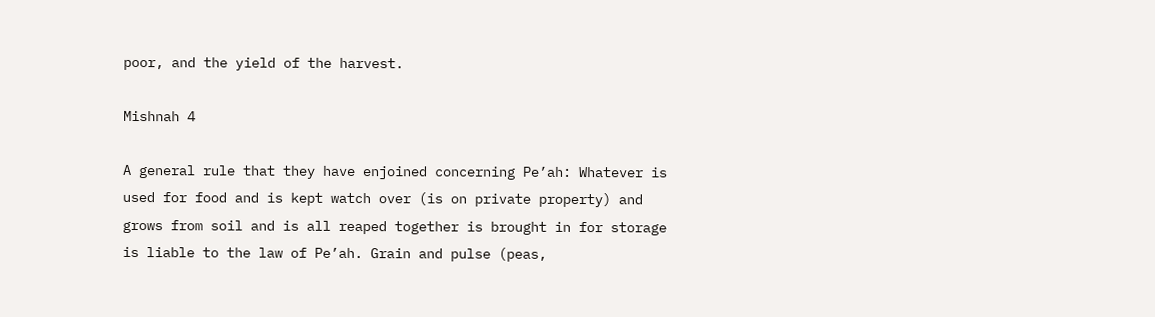poor, and the yield of the harvest.

Mishnah 4

A general rule that they have enjoined concerning Pe’ah: Whatever is used for food and is kept watch over (is on private property) and grows from soil and is all reaped together is brought in for storage is liable to the law of Pe’ah. Grain and pulse (peas,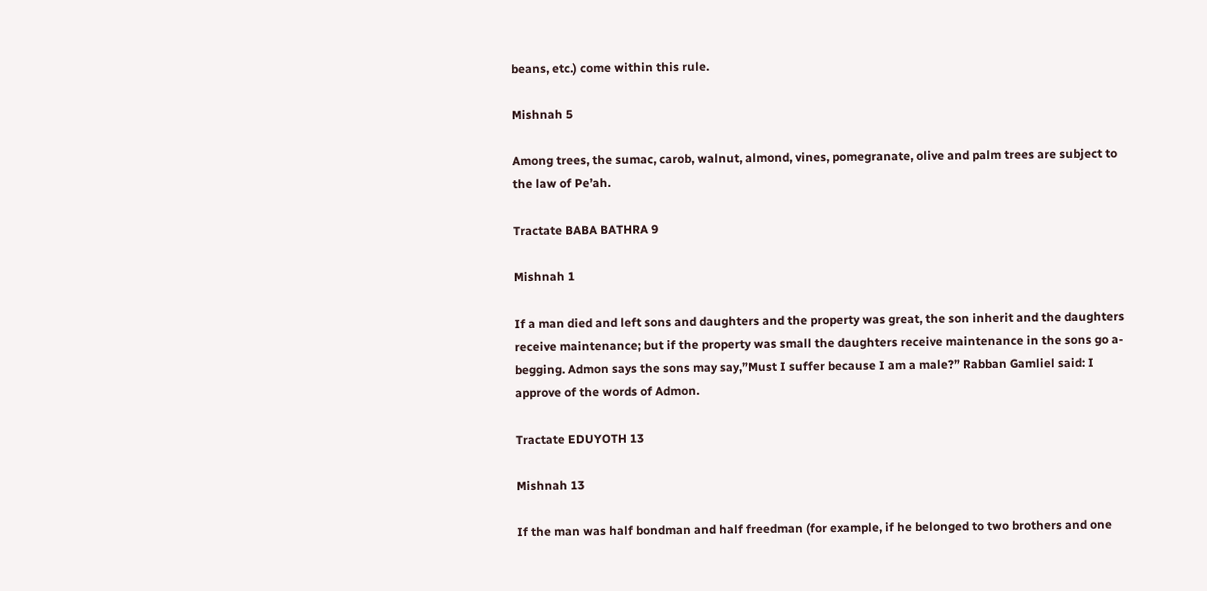beans, etc.) come within this rule.

Mishnah 5

Among trees, the sumac, carob, walnut, almond, vines, pomegranate, olive and palm trees are subject to the law of Pe’ah.

Tractate BABA BATHRA 9

Mishnah 1

If a man died and left sons and daughters and the property was great, the son inherit and the daughters receive maintenance; but if the property was small the daughters receive maintenance in the sons go a-begging. Admon says the sons may say,”Must I suffer because I am a male?” Rabban Gamliel said: I approve of the words of Admon.

Tractate EDUYOTH 13

Mishnah 13

If the man was half bondman and half freedman (for example, if he belonged to two brothers and one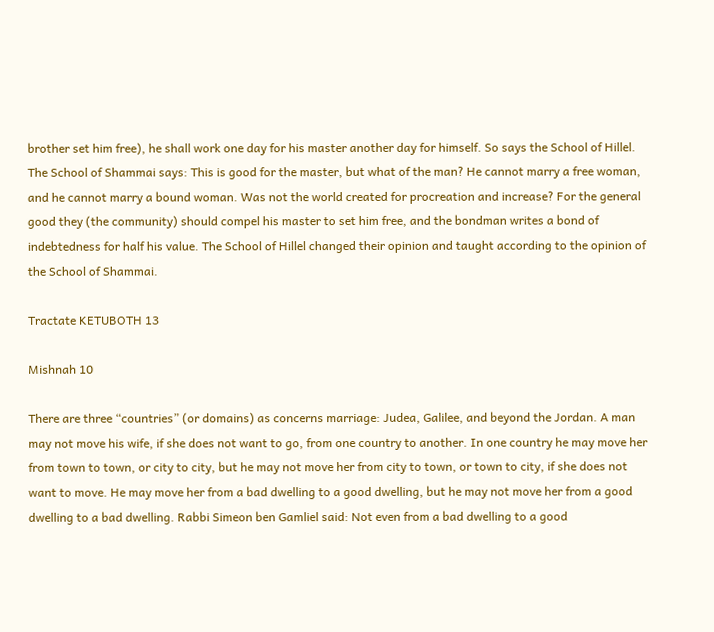brother set him free), he shall work one day for his master another day for himself. So says the School of Hillel. The School of Shammai says: This is good for the master, but what of the man? He cannot marry a free woman, and he cannot marry a bound woman. Was not the world created for procreation and increase? For the general good they (the community) should compel his master to set him free, and the bondman writes a bond of indebtedness for half his value. The School of Hillel changed their opinion and taught according to the opinion of the School of Shammai.

Tractate KETUBOTH 13

Mishnah 10

There are three “countries” (or domains) as concerns marriage: Judea, Galilee, and beyond the Jordan. A man may not move his wife, if she does not want to go, from one country to another. In one country he may move her from town to town, or city to city, but he may not move her from city to town, or town to city, if she does not want to move. He may move her from a bad dwelling to a good dwelling, but he may not move her from a good dwelling to a bad dwelling. Rabbi Simeon ben Gamliel said: Not even from a bad dwelling to a good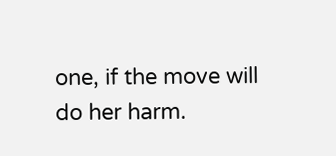one, if the move will do her harm.